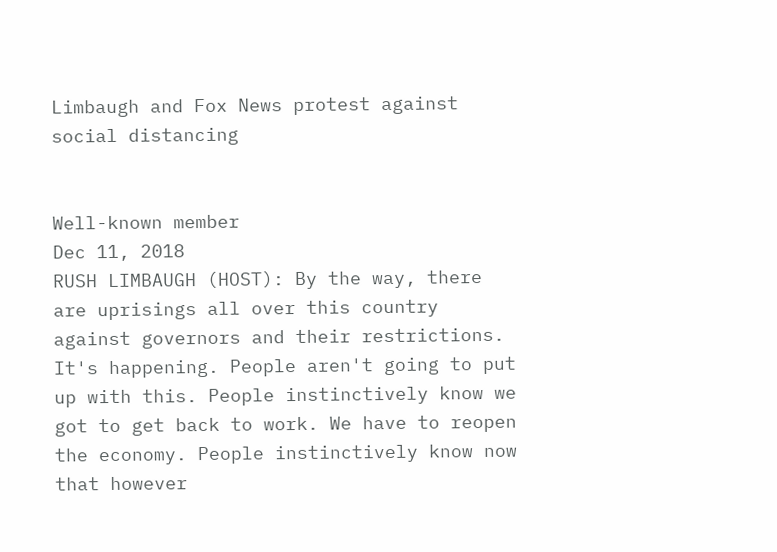Limbaugh and Fox News protest against social distancing


Well-known member
Dec 11, 2018
RUSH LIMBAUGH (HOST): By the way, there are uprisings all over this country against governors and their restrictions. It's happening. People aren't going to put up with this. People instinctively know we got to get back to work. We have to reopen the economy. People instinctively know now that however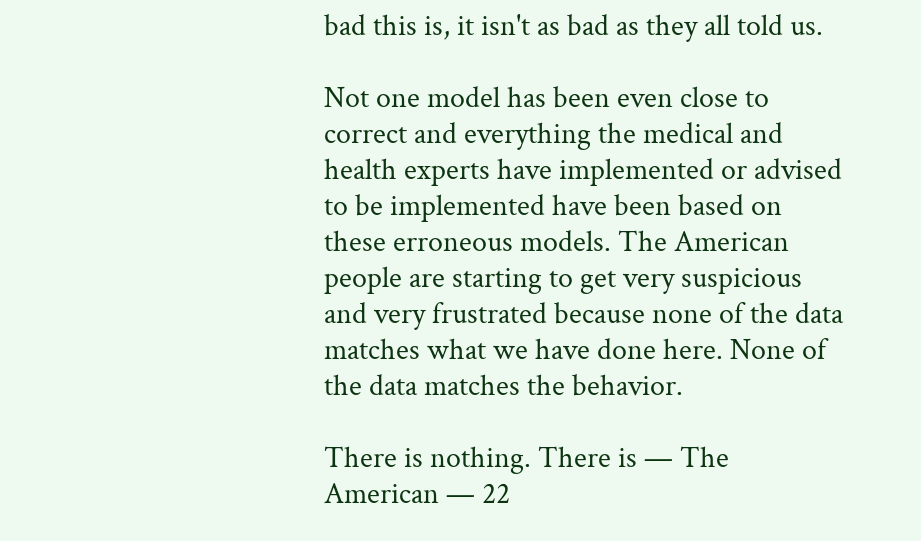bad this is, it isn't as bad as they all told us.

Not one model has been even close to correct and everything the medical and health experts have implemented or advised to be implemented have been based on these erroneous models. The American people are starting to get very suspicious and very frustrated because none of the data matches what we have done here. None of the data matches the behavior.

There is nothing. There is — The American — 22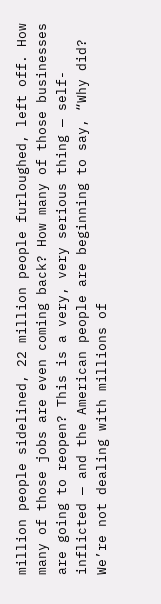million people sidelined, 22 million people furloughed, left off. How many of those jobs are even coming back? How many of those businesses are going to reopen? This is a very, very serious thing — self-inflicted — and the American people are beginning to say, “Why did? We’re not dealing with millions of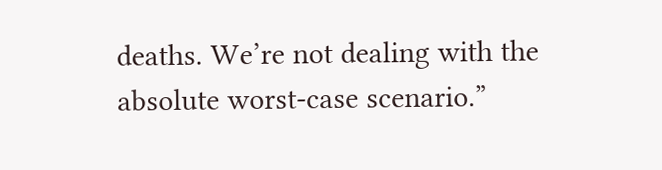deaths. We’re not dealing with the absolute worst-case scenario.”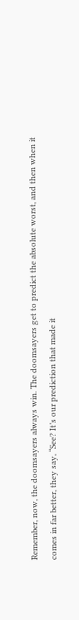Remember, now, the doomsayers always win. The doomsayers get to predict the absolute worst, and then when it comes in far better, they say, “See? It’s our prediction that made it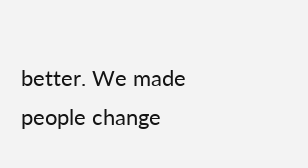better. We made people change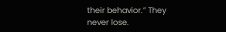their behavior.” They never lose.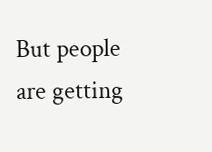But people are getting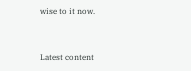wise to it now.


Latest content